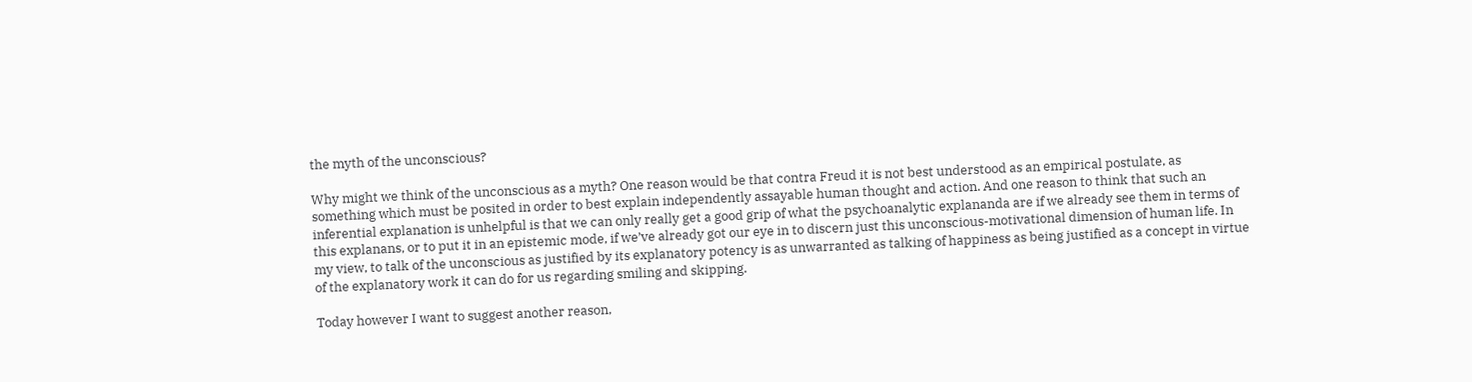the myth of the unconscious?

Why might we think of the unconscious as a myth? One reason would be that contra Freud it is not best understood as an empirical postulate, as something which must be posited in order to best explain independently assayable human thought and action. And one reason to think that such an inferential explanation is unhelpful is that we can only really get a good grip of what the psychoanalytic explananda are if we already see them in terms of this explanans, or to put it in an epistemic mode, if we’ve already got our eye in to discern just this unconscious-motivational dimension of human life. In my view, to talk of the unconscious as justified by its explanatory potency is as unwarranted as talking of happiness as being justified as a concept in virtue of the explanatory work it can do for us regarding smiling and skipping.

Today however I want to suggest another reason,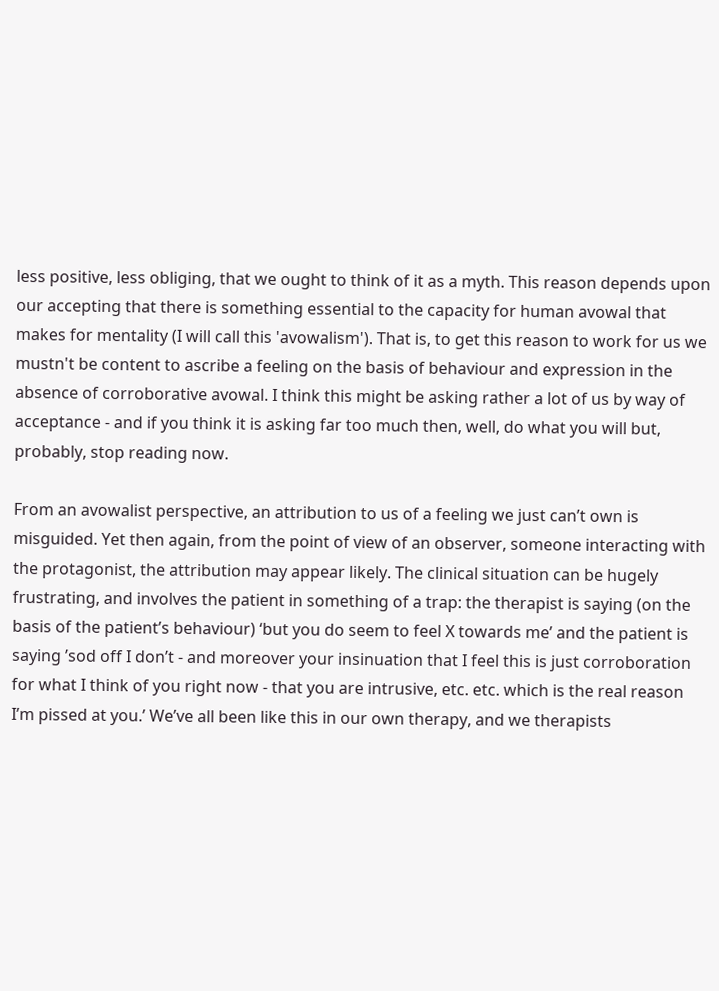less positive, less obliging, that we ought to think of it as a myth. This reason depends upon our accepting that there is something essential to the capacity for human avowal that makes for mentality (I will call this 'avowalism'). That is, to get this reason to work for us we mustn't be content to ascribe a feeling on the basis of behaviour and expression in the absence of corroborative avowal. I think this might be asking rather a lot of us by way of acceptance - and if you think it is asking far too much then, well, do what you will but, probably, stop reading now.

From an avowalist perspective, an attribution to us of a feeling we just can’t own is misguided. Yet then again, from the point of view of an observer, someone interacting with the protagonist, the attribution may appear likely. The clinical situation can be hugely frustrating, and involves the patient in something of a trap: the therapist is saying (on the basis of the patient’s behaviour) ‘but you do seem to feel X towards me’ and the patient is saying ’sod off I don’t - and moreover your insinuation that I feel this is just corroboration for what I think of you right now - that you are intrusive, etc. etc. which is the real reason I’m pissed at you.’ We’ve all been like this in our own therapy, and we therapists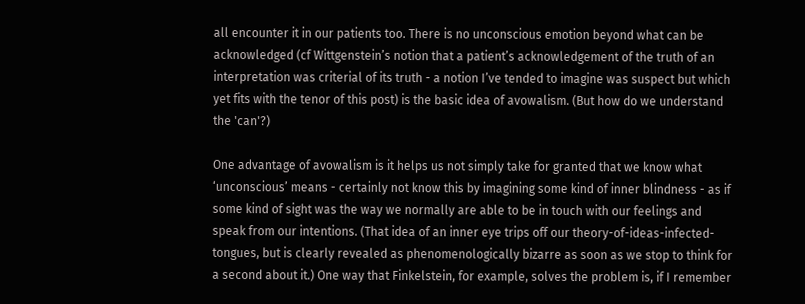all encounter it in our patients too. There is no unconscious emotion beyond what can be acknowledged (cf Wittgenstein’s notion that a patient’s acknowledgement of the truth of an interpretation was criterial of its truth - a notion I’ve tended to imagine was suspect but which yet fits with the tenor of this post) is the basic idea of avowalism. (But how do we understand the 'can'?)

One advantage of avowalism is it helps us not simply take for granted that we know what ‘unconscious’ means - certainly not know this by imagining some kind of inner blindness - as if some kind of sight was the way we normally are able to be in touch with our feelings and speak from our intentions. (That idea of an inner eye trips off our theory-of-ideas-infected-tongues, but is clearly revealed as phenomenologically bizarre as soon as we stop to think for a second about it.) One way that Finkelstein, for example, solves the problem is, if I remember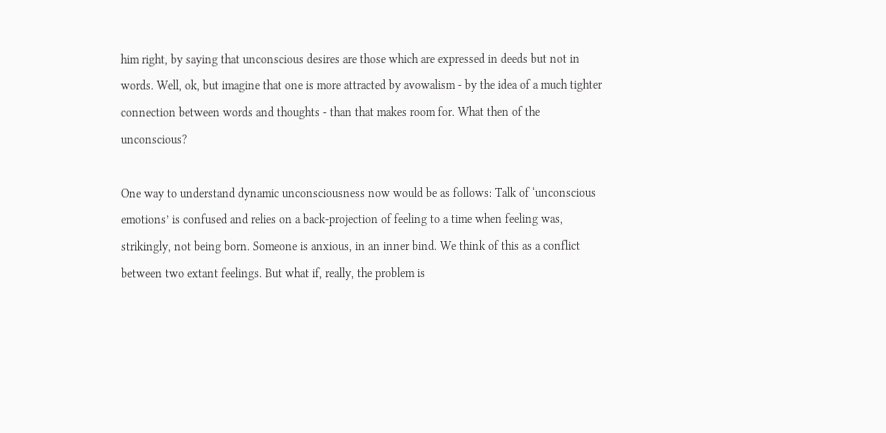him right, by saying that unconscious desires are those which are expressed in deeds but not in words. Well, ok, but imagine that one is more attracted by avowalism - by the idea of a much tighter connection between words and thoughts - than that makes room for. What then of the unconscious?

One way to understand dynamic unconsciousness now would be as follows: Talk of ‘unconscious emotions’ is confused and relies on a back-projection of feeling to a time when feeling was, strikingly, not being born. Someone is anxious, in an inner bind. We think of this as a conflict between two extant feelings. But what if, really, the problem is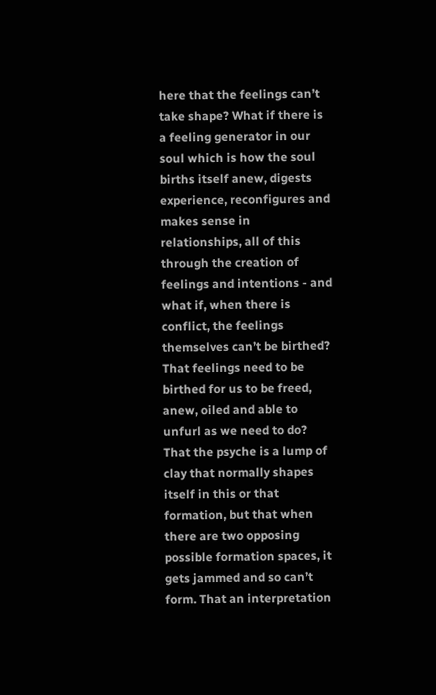here that the feelings can’t take shape? What if there is a feeling generator in our soul which is how the soul births itself anew, digests experience, reconfigures and makes sense in relationships, all of this through the creation of feelings and intentions - and what if, when there is conflict, the feelings themselves can’t be birthed? That feelings need to be birthed for us to be freed, anew, oiled and able to unfurl as we need to do? That the psyche is a lump of clay that normally shapes itself in this or that formation, but that when there are two opposing possible formation spaces, it gets jammed and so can’t form. That an interpretation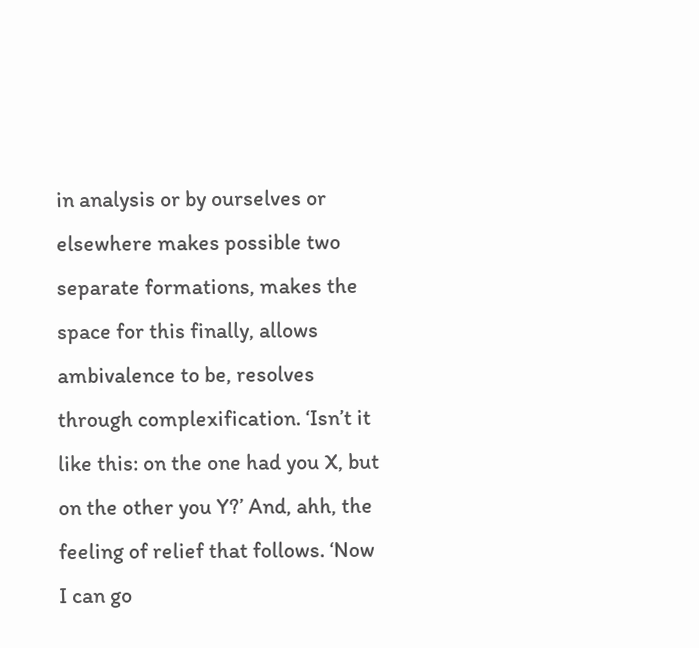in analysis or by ourselves or elsewhere makes possible two separate formations, makes the space for this finally, allows ambivalence to be, resolves through complexification. ‘Isn’t it like this: on the one had you X, but on the other you Y?’ And, ahh, the feeling of relief that follows. ‘Now I can go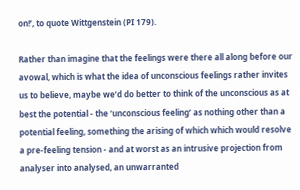on!’, to quote Wittgenstein (PI 179).

Rather than imagine that the feelings were there all along before our avowal, which is what the idea of unconscious feelings rather invites us to believe, maybe we’d do better to think of the unconscious as at best the potential - the ‘unconscious feeling’ as nothing other than a potential feeling, something the arising of which which would resolve a pre-feeling tension - and at worst as an intrusive projection from analyser into analysed, an unwarranted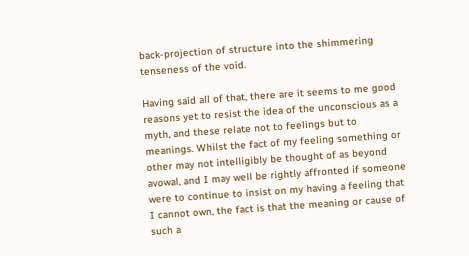back-projection of structure into the shimmering tenseness of the void.

Having said all of that, there are it seems to me good reasons yet to resist the idea of the unconscious as a myth, and these relate not to feelings but to meanings. Whilst the fact of my feeling something or other may not intelligibly be thought of as beyond avowal, and I may well be rightly affronted if someone were to continue to insist on my having a feeling that I cannot own, the fact is that the meaning or cause of such a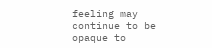feeling may continue to be opaque to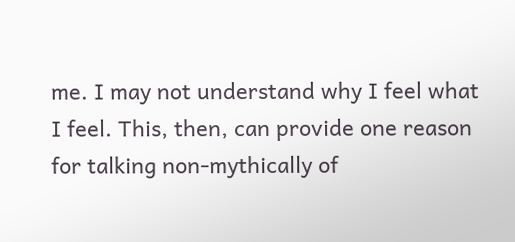me. I may not understand why I feel what I feel. This, then, can provide one reason for talking non-mythically of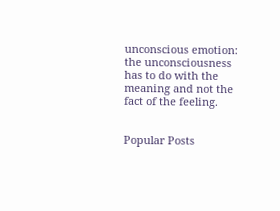unconscious emotion: the unconsciousness has to do with the meaning and not the fact of the feeling.


Popular Posts